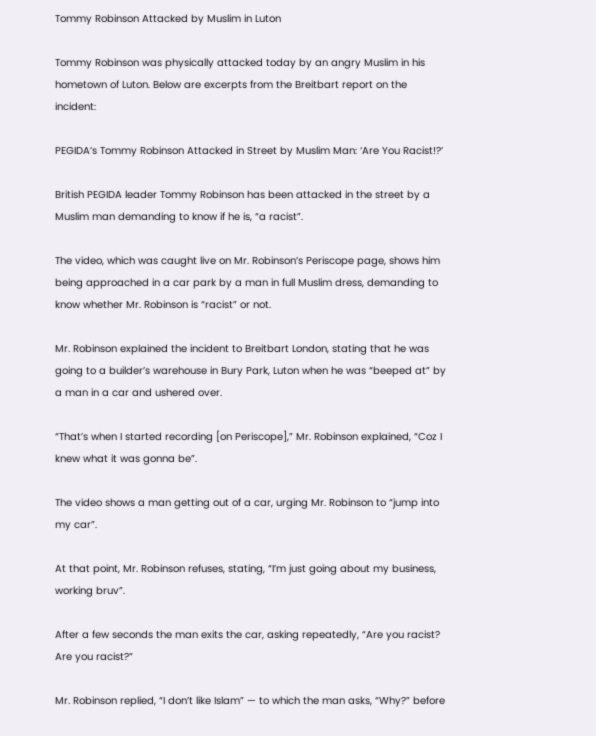Tommy Robinson Attacked by Muslim in Luton

Tommy Robinson was physically attacked today by an angry Muslim in his hometown of Luton. Below are excerpts from the Breitbart report on the incident:

PEGIDA’s Tommy Robinson Attacked in Street by Muslim Man: ‘Are You Racist!?’

British PEGIDA leader Tommy Robinson has been attacked in the street by a Muslim man demanding to know if he is, “a racist”.

The video, which was caught live on Mr. Robinson’s Periscope page, shows him being approached in a car park by a man in full Muslim dress, demanding to know whether Mr. Robinson is “racist” or not.

Mr. Robinson explained the incident to Breitbart London, stating that he was going to a builder’s warehouse in Bury Park, Luton when he was “beeped at” by a man in a car and ushered over.

“That’s when I started recording [on Periscope],” Mr. Robinson explained, “Coz I knew what it was gonna be”.

The video shows a man getting out of a car, urging Mr. Robinson to “jump into my car”.

At that point, Mr. Robinson refuses, stating, “I’m just going about my business, working bruv”.

After a few seconds the man exits the car, asking repeatedly, “Are you racist? Are you racist?”

Mr. Robinson replied, “I don’t like Islam” — to which the man asks, “Why?” before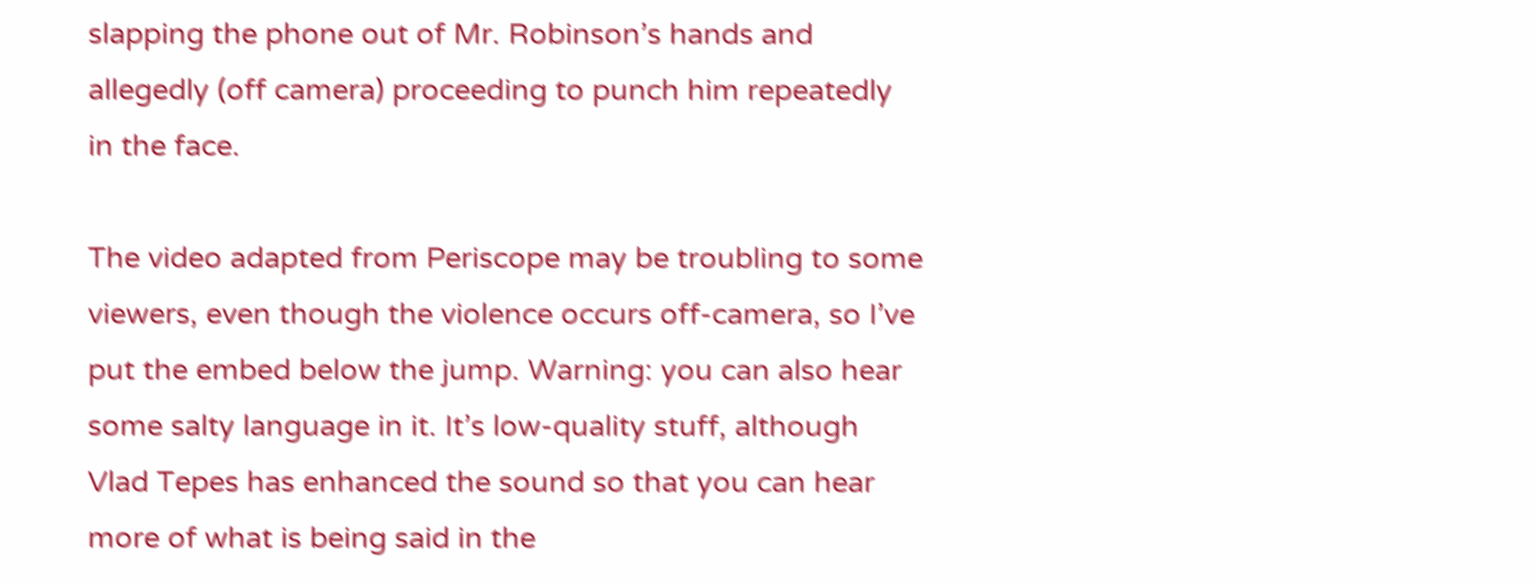slapping the phone out of Mr. Robinson’s hands and allegedly (off camera) proceeding to punch him repeatedly in the face.

The video adapted from Periscope may be troubling to some viewers, even though the violence occurs off-camera, so I’ve put the embed below the jump. Warning: you can also hear some salty language in it. It’s low-quality stuff, although Vlad Tepes has enhanced the sound so that you can hear more of what is being said in the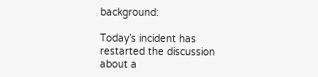background:

Today’s incident has restarted the discussion about a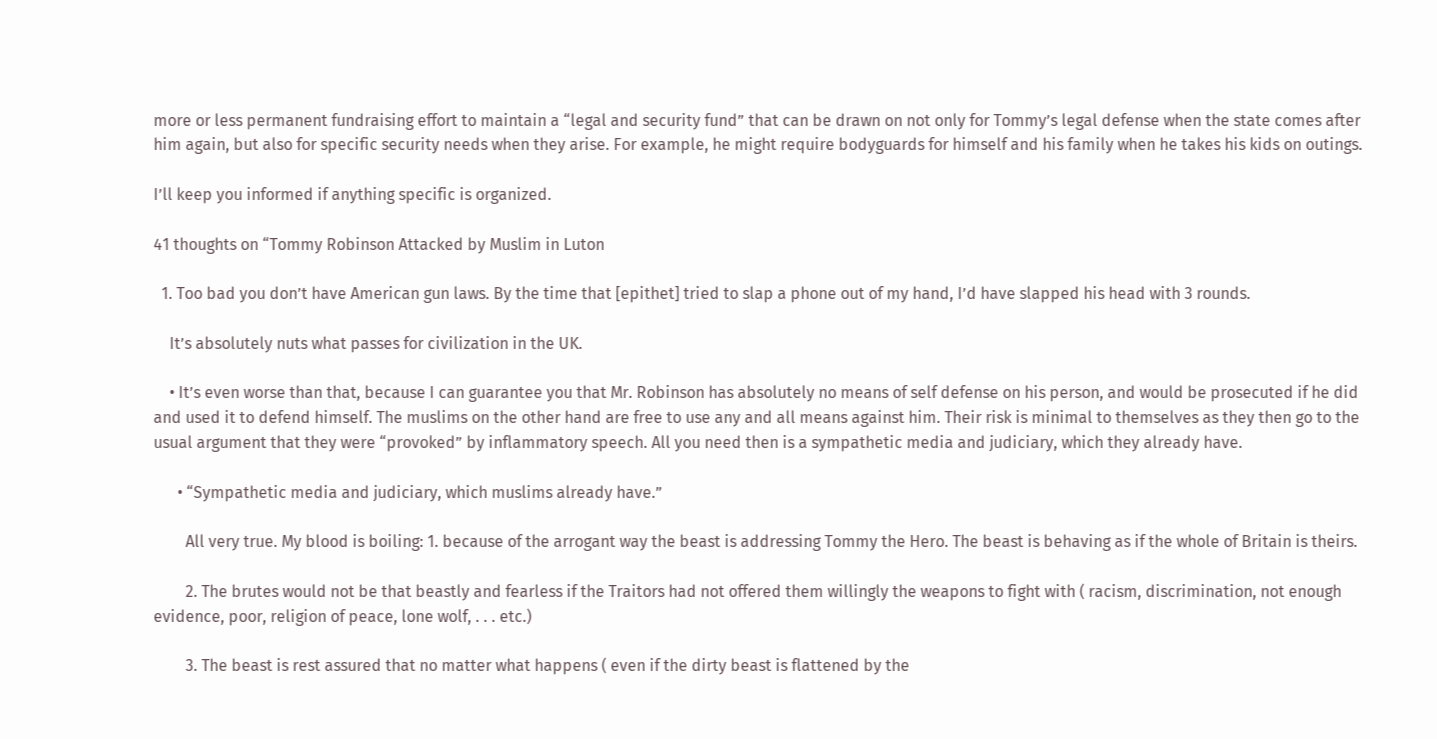more or less permanent fundraising effort to maintain a “legal and security fund” that can be drawn on not only for Tommy’s legal defense when the state comes after him again, but also for specific security needs when they arise. For example, he might require bodyguards for himself and his family when he takes his kids on outings.

I’ll keep you informed if anything specific is organized.

41 thoughts on “Tommy Robinson Attacked by Muslim in Luton

  1. Too bad you don’t have American gun laws. By the time that [epithet] tried to slap a phone out of my hand, I’d have slapped his head with 3 rounds.

    It’s absolutely nuts what passes for civilization in the UK.

    • It’s even worse than that, because I can guarantee you that Mr. Robinson has absolutely no means of self defense on his person, and would be prosecuted if he did and used it to defend himself. The muslims on the other hand are free to use any and all means against him. Their risk is minimal to themselves as they then go to the usual argument that they were “provoked” by inflammatory speech. All you need then is a sympathetic media and judiciary, which they already have.

      • “Sympathetic media and judiciary, which muslims already have.”

        All very true. My blood is boiling: 1. because of the arrogant way the beast is addressing Tommy the Hero. The beast is behaving as if the whole of Britain is theirs.

        2. The brutes would not be that beastly and fearless if the Traitors had not offered them willingly the weapons to fight with ( racism, discrimination, not enough evidence, poor, religion of peace, lone wolf, . . . etc.)

        3. The beast is rest assured that no matter what happens ( even if the dirty beast is flattened by the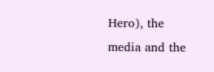Hero), the media and the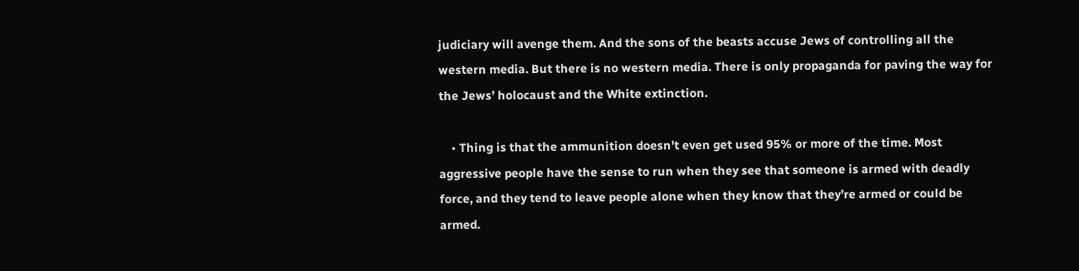judiciary will avenge them. And the sons of the beasts accuse Jews of controlling all the western media. But there is no western media. There is only propaganda for paving the way for the Jews’ holocaust and the White extinction.

    • Thing is that the ammunition doesn’t even get used 95% or more of the time. Most aggressive people have the sense to run when they see that someone is armed with deadly force, and they tend to leave people alone when they know that they’re armed or could be armed.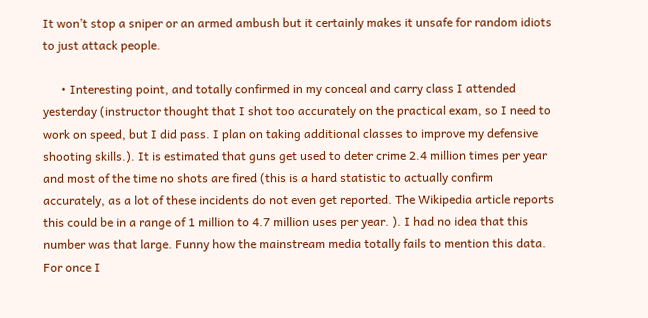It won’t stop a sniper or an armed ambush but it certainly makes it unsafe for random idiots to just attack people.

      • Interesting point, and totally confirmed in my conceal and carry class I attended yesterday (instructor thought that I shot too accurately on the practical exam, so I need to work on speed, but I did pass. I plan on taking additional classes to improve my defensive shooting skills.). It is estimated that guns get used to deter crime 2.4 million times per year and most of the time no shots are fired (this is a hard statistic to actually confirm accurately, as a lot of these incidents do not even get reported. The Wikipedia article reports this could be in a range of 1 million to 4.7 million uses per year. ). I had no idea that this number was that large. Funny how the mainstream media totally fails to mention this data. For once I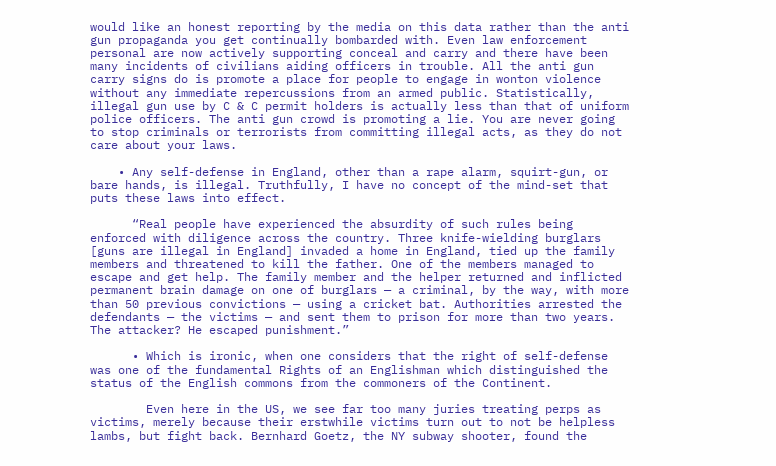would like an honest reporting by the media on this data rather than the anti gun propaganda you get continually bombarded with. Even law enforcement personal are now actively supporting conceal and carry and there have been many incidents of civilians aiding officers in trouble. All the anti gun carry signs do is promote a place for people to engage in wonton violence without any immediate repercussions from an armed public. Statistically, illegal gun use by C & C permit holders is actually less than that of uniform police officers. The anti gun crowd is promoting a lie. You are never going to stop criminals or terrorists from committing illegal acts, as they do not care about your laws.

    • Any self-defense in England, other than a rape alarm, squirt-gun, or bare hands, is illegal. Truthfully, I have no concept of the mind-set that puts these laws into effect.

      “Real people have experienced the absurdity of such rules being enforced with diligence across the country. Three knife-wielding burglars [guns are illegal in England] invaded a home in England, tied up the family members and threatened to kill the father. One of the members managed to escape and get help. The family member and the helper returned and inflicted permanent brain damage on one of burglars — a criminal, by the way, with more than 50 previous convictions — using a cricket bat. Authorities arrested the defendants — the victims — and sent them to prison for more than two years. The attacker? He escaped punishment.”

      • Which is ironic, when one considers that the right of self-defense was one of the fundamental Rights of an Englishman which distinguished the status of the English commons from the commoners of the Continent.

        Even here in the US, we see far too many juries treating perps as victims, merely because their erstwhile victims turn out to not be helpless lambs, but fight back. Bernhard Goetz, the NY subway shooter, found the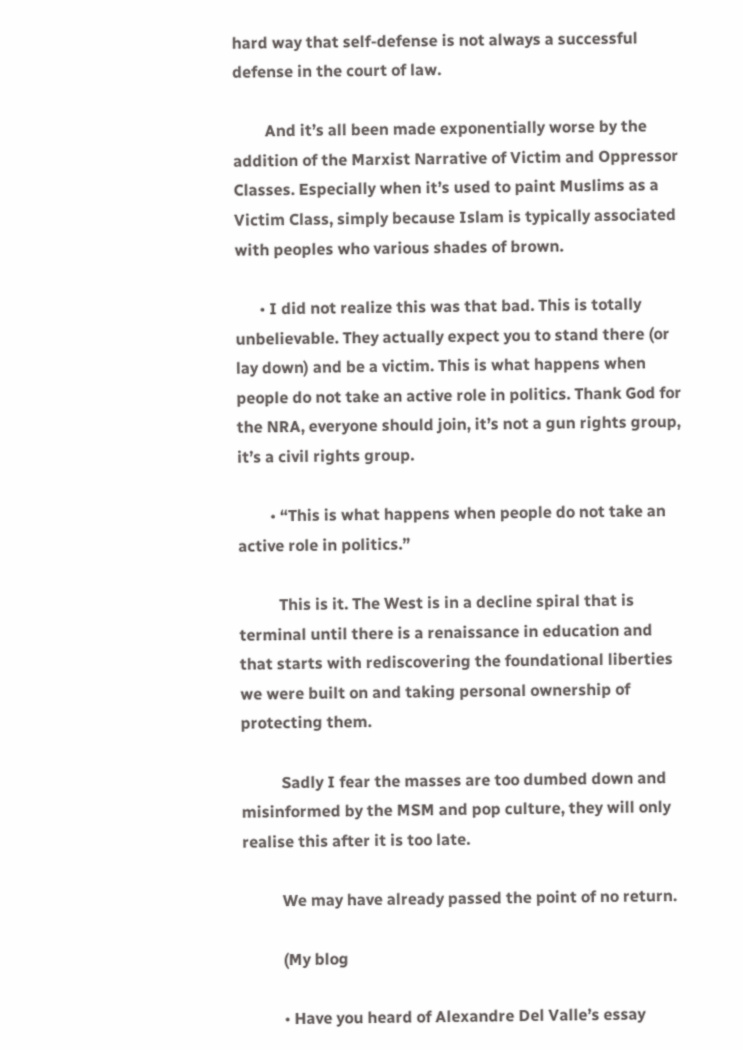hard way that self-defense is not always a successful defense in the court of law.

        And it’s all been made exponentially worse by the addition of the Marxist Narrative of Victim and Oppressor Classes. Especially when it’s used to paint Muslims as a Victim Class, simply because Islam is typically associated with peoples who various shades of brown.

      • I did not realize this was that bad. This is totally unbelievable. They actually expect you to stand there (or lay down) and be a victim. This is what happens when people do not take an active role in politics. Thank God for the NRA, everyone should join, it’s not a gun rights group, it’s a civil rights group.

        • “This is what happens when people do not take an active role in politics.”

          This is it. The West is in a decline spiral that is terminal until there is a renaissance in education and that starts with rediscovering the foundational liberties we were built on and taking personal ownership of protecting them.

          Sadly I fear the masses are too dumbed down and misinformed by the MSM and pop culture, they will only realise this after it is too late.

          We may have already passed the point of no return.

          (My blog

          • Have you heard of Alexandre Del Valle’s essay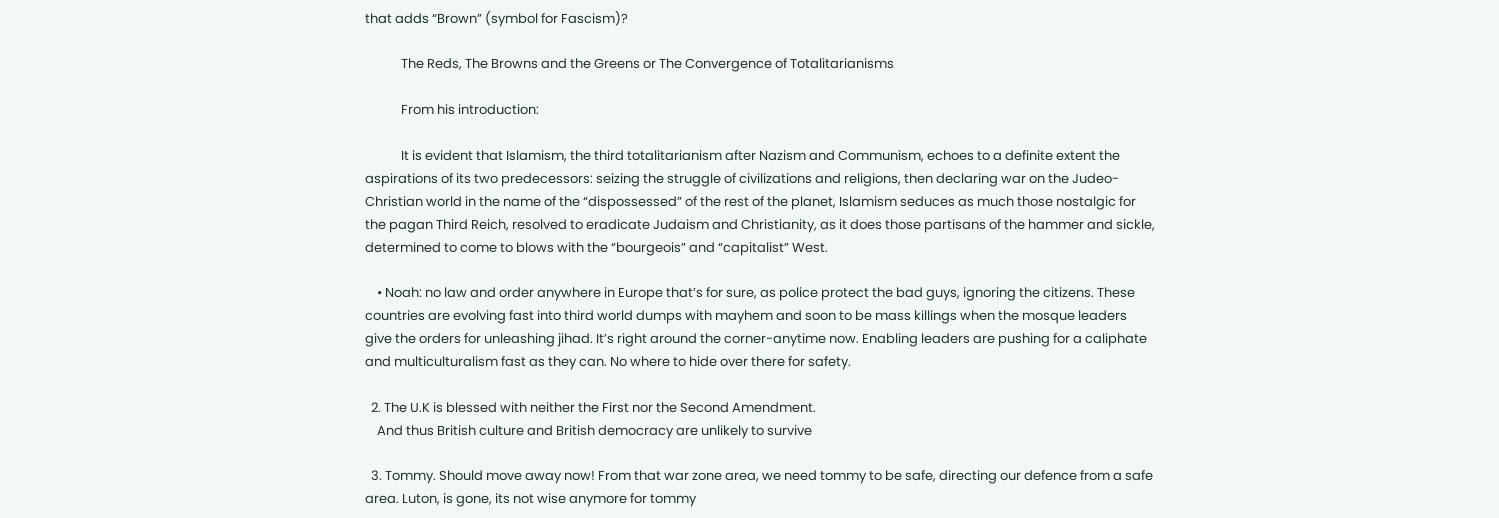that adds “Brown” (symbol for Fascism)?

            The Reds, The Browns and the Greens or The Convergence of Totalitarianisms

            From his introduction:

            It is evident that Islamism, the third totalitarianism after Nazism and Communism, echoes to a definite extent the aspirations of its two predecessors: seizing the struggle of civilizations and religions, then declaring war on the Judeo-Christian world in the name of the “dispossessed” of the rest of the planet, Islamism seduces as much those nostalgic for the pagan Third Reich, resolved to eradicate Judaism and Christianity, as it does those partisans of the hammer and sickle, determined to come to blows with the “bourgeois” and “capitalist” West.

    • Noah: no law and order anywhere in Europe that’s for sure, as police protect the bad guys, ignoring the citizens. These countries are evolving fast into third world dumps with mayhem and soon to be mass killings when the mosque leaders give the orders for unleashing jihad. It’s right around the corner-anytime now. Enabling leaders are pushing for a caliphate and multiculturalism fast as they can. No where to hide over there for safety.

  2. The U.K is blessed with neither the First nor the Second Amendment.
    And thus British culture and British democracy are unlikely to survive

  3. Tommy. Should move away now! From that war zone area, we need tommy to be safe, directing our defence from a safe area. Luton, is gone, its not wise anymore for tommy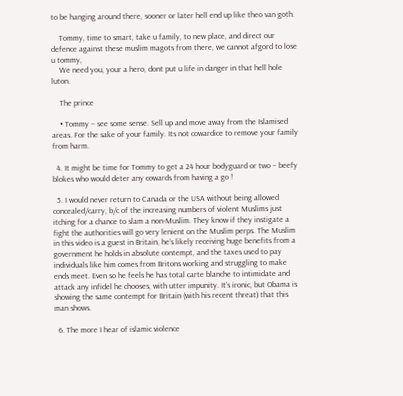to be hanging around there, sooner or later hell end up like theo van goth.

    Tommy, time to smart, take u family, to new place, and direct our defence against these muslim magots from there, we cannot afgord to lose u tommy,
    We need you, your a hero, dont put u life in danger in that hell hole luton.

    The prince

    • Tommy – see some sense. Sell up and move away from the Islamised areas. For the sake of your family. Its not cowardice to remove your family from harm.

  4. It might be time for Tommy to get a 24 hour bodyguard or two – beefy blokes who would deter any cowards from having a go !

  5. I would never return to Canada or the USA without being allowed concealed/carry, b/c of the increasing numbers of violent Muslims just itching for a chance to slam a non-Muslim. They know if they instigate a fight the authorities will go very lenient on the Muslim perps. The Muslim in this video is a guest in Britain, he’s likely receiving huge benefits from a government he holds in absolute contempt, and the taxes used to pay individuals like him comes from Britons working and struggling to make ends meet. Even so he feels he has total carte blanche to intimidate and attack any infidel he chooses, with utter impunity. It’s ironic, but Obama is showing the same contempt for Britain (with his recent threat) that this man shows.

  6. The more I hear of islamic violence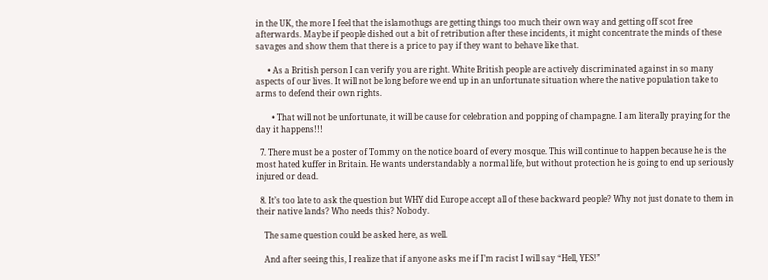in the UK, the more I feel that the islamothugs are getting things too much their own way and getting off scot free afterwards. Maybe if people dished out a bit of retribution after these incidents, it might concentrate the minds of these savages and show them that there is a price to pay if they want to behave like that.

      • As a British person I can verify you are right. White British people are actively discriminated against in so many aspects of our lives. It will not be long before we end up in an unfortunate situation where the native population take to arms to defend their own rights.

        • That will not be unfortunate, it will be cause for celebration and popping of champagne. I am literally praying for the day it happens!!!

  7. There must be a poster of Tommy on the notice board of every mosque. This will continue to happen because he is the most hated kuffer in Britain. He wants understandably a normal life, but without protection he is going to end up seriously injured or dead.

  8. It’s too late to ask the question but WHY did Europe accept all of these backward people? Why not just donate to them in their native lands? Who needs this? Nobody.

    The same question could be asked here, as well.

    And after seeing this, I realize that if anyone asks me if I’m racist I will say “Hell, YES!”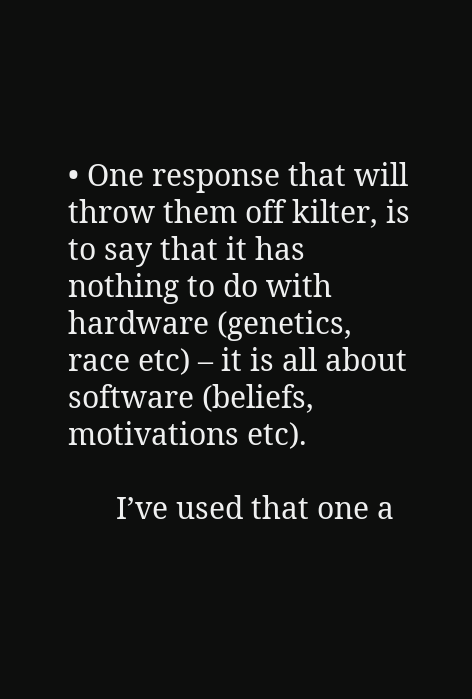• One response that will throw them off kilter, is to say that it has nothing to do with hardware (genetics, race etc) – it is all about software (beliefs, motivations etc).

      I’ve used that one a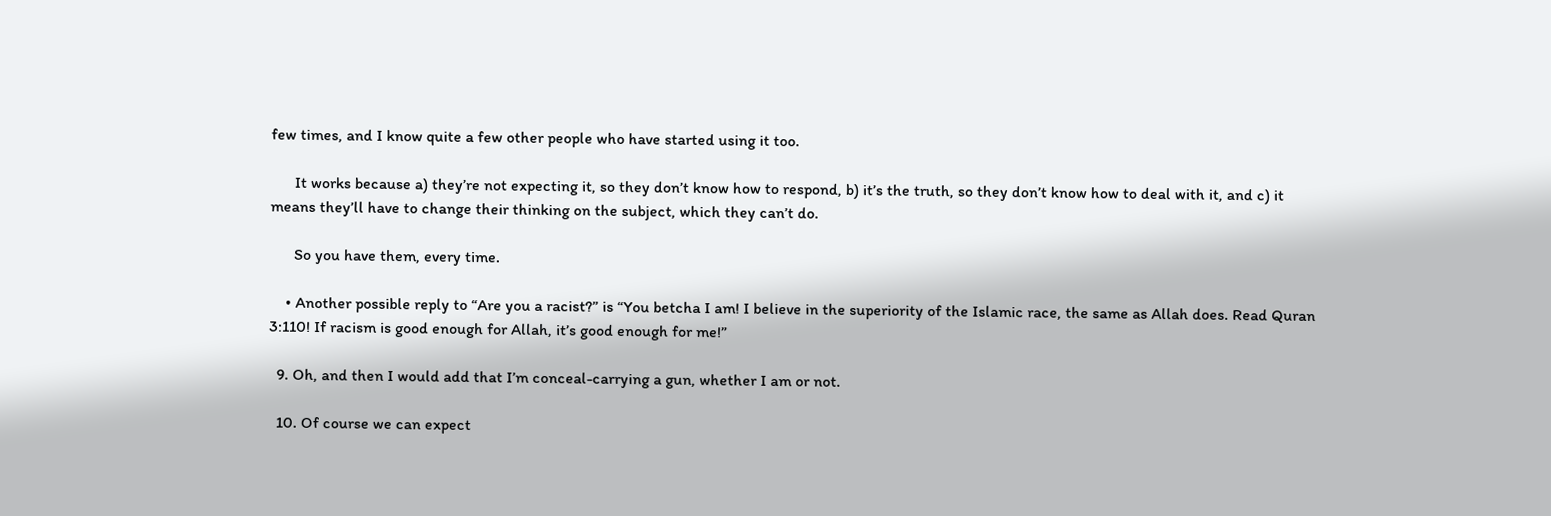few times, and I know quite a few other people who have started using it too.

      It works because a) they’re not expecting it, so they don’t know how to respond, b) it’s the truth, so they don’t know how to deal with it, and c) it means they’ll have to change their thinking on the subject, which they can’t do.

      So you have them, every time.

    • Another possible reply to “Are you a racist?” is “You betcha I am! I believe in the superiority of the Islamic race, the same as Allah does. Read Quran 3:110! If racism is good enough for Allah, it’s good enough for me!”

  9. Oh, and then I would add that I’m conceal-carrying a gun, whether I am or not.

  10. Of course we can expect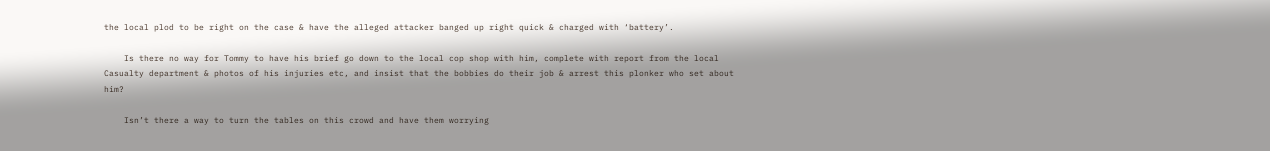the local plod to be right on the case & have the alleged attacker banged up right quick & charged with ‘battery’.

    Is there no way for Tommy to have his brief go down to the local cop shop with him, complete with report from the local Casualty department & photos of his injuries etc, and insist that the bobbies do their job & arrest this plonker who set about him?

    Isn’t there a way to turn the tables on this crowd and have them worrying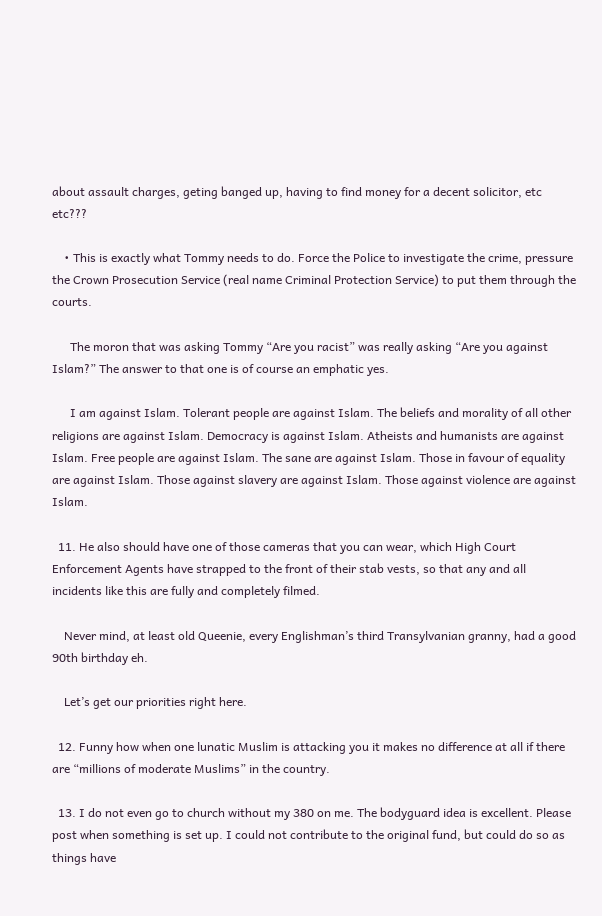about assault charges, geting banged up, having to find money for a decent solicitor, etc etc???

    • This is exactly what Tommy needs to do. Force the Police to investigate the crime, pressure the Crown Prosecution Service (real name Criminal Protection Service) to put them through the courts.

      The moron that was asking Tommy “Are you racist” was really asking “Are you against Islam?” The answer to that one is of course an emphatic yes.

      I am against Islam. Tolerant people are against Islam. The beliefs and morality of all other religions are against Islam. Democracy is against Islam. Atheists and humanists are against Islam. Free people are against Islam. The sane are against Islam. Those in favour of equality are against Islam. Those against slavery are against Islam. Those against violence are against Islam.

  11. He also should have one of those cameras that you can wear, which High Court Enforcement Agents have strapped to the front of their stab vests, so that any and all incidents like this are fully and completely filmed.

    Never mind, at least old Queenie, every Englishman’s third Transylvanian granny, had a good 90th birthday eh.

    Let’s get our priorities right here.

  12. Funny how when one lunatic Muslim is attacking you it makes no difference at all if there are “millions of moderate Muslims” in the country.

  13. I do not even go to church without my 380 on me. The bodyguard idea is excellent. Please post when something is set up. I could not contribute to the original fund, but could do so as things have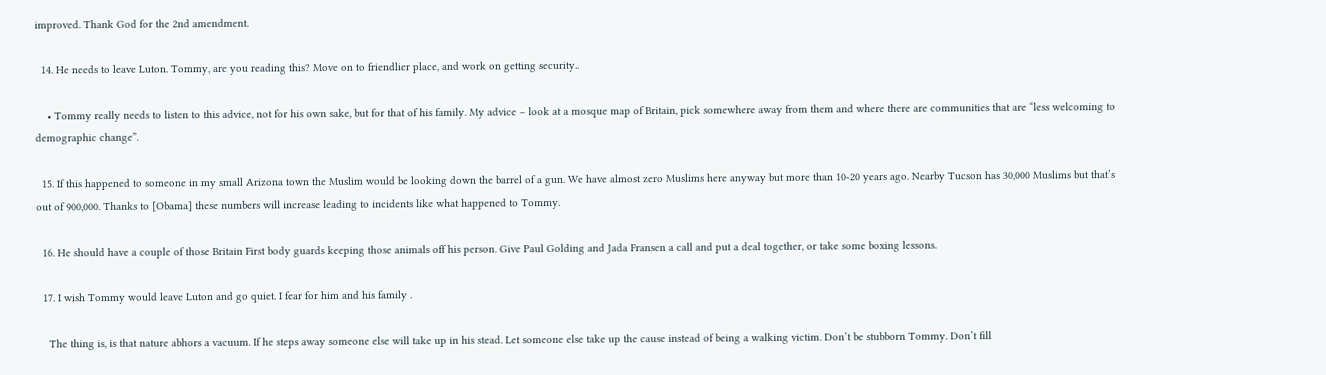improved. Thank God for the 2nd amendment.

  14. He needs to leave Luton. Tommy, are you reading this? Move on to friendlier place, and work on getting security..

    • Tommy really needs to listen to this advice, not for his own sake, but for that of his family. My advice – look at a mosque map of Britain, pick somewhere away from them and where there are communities that are “less welcoming to demographic change”.

  15. If this happened to someone in my small Arizona town the Muslim would be looking down the barrel of a gun. We have almost zero Muslims here anyway but more than 10-20 years ago. Nearby Tucson has 30,000 Muslims but that’s out of 900,000. Thanks to [Obama] these numbers will increase leading to incidents like what happened to Tommy.

  16. He should have a couple of those Britain First body guards keeping those animals off his person. Give Paul Golding and Jada Fransen a call and put a deal together, or take some boxing lessons.

  17. I wish Tommy would leave Luton and go quiet. I fear for him and his family .

    The thing is, is that nature abhors a vacuum. If he steps away someone else will take up in his stead. Let someone else take up the cause instead of being a walking victim. Don’t be stubborn Tommy. Don’t fill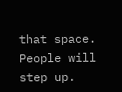that space. People will step up.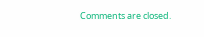Comments are closed.